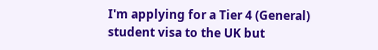I'm applying for a Tier 4 (General) student visa to the UK but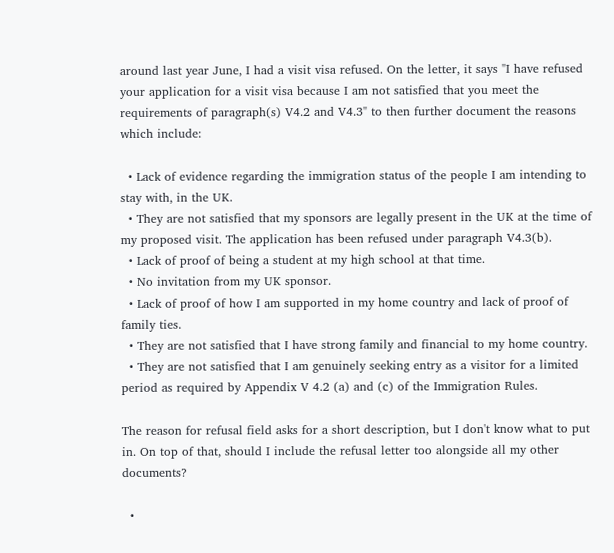around last year June, I had a visit visa refused. On the letter, it says "I have refused your application for a visit visa because I am not satisfied that you meet the requirements of paragraph(s) V4.2 and V4.3" to then further document the reasons which include:

  • Lack of evidence regarding the immigration status of the people I am intending to stay with, in the UK.
  • They are not satisfied that my sponsors are legally present in the UK at the time of my proposed visit. The application has been refused under paragraph V4.3(b).
  • Lack of proof of being a student at my high school at that time.
  • No invitation from my UK sponsor.
  • Lack of proof of how I am supported in my home country and lack of proof of family ties.
  • They are not satisfied that I have strong family and financial to my home country.
  • They are not satisfied that I am genuinely seeking entry as a visitor for a limited period as required by Appendix V 4.2 (a) and (c) of the Immigration Rules.

The reason for refusal field asks for a short description, but I don't know what to put in. On top of that, should I include the refusal letter too alongside all my other documents?

  •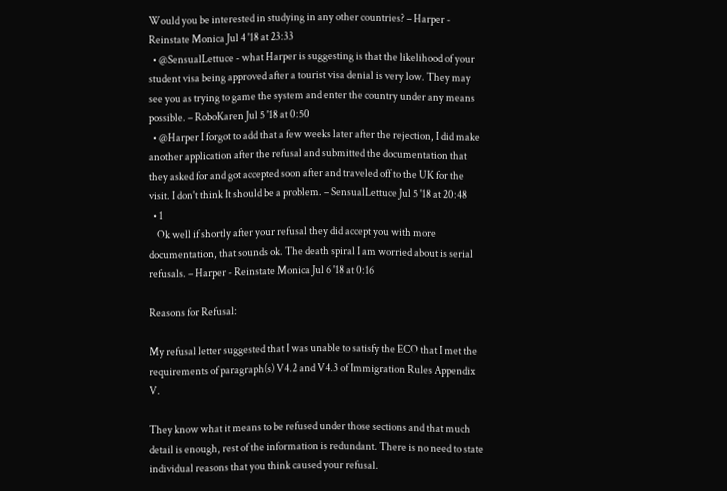Would you be interested in studying in any other countries? – Harper - Reinstate Monica Jul 4 '18 at 23:33
  • @SensualLettuce - what Harper is suggesting is that the likelihood of your student visa being approved after a tourist visa denial is very low. They may see you as trying to game the system and enter the country under any means possible. – RoboKaren Jul 5 '18 at 0:50
  • @Harper I forgot to add that a few weeks later after the rejection, I did make another application after the refusal and submitted the documentation that they asked for and got accepted soon after and traveled off to the UK for the visit. I don't think It should be a problem. – SensualLettuce Jul 5 '18 at 20:48
  • 1
    Ok well if shortly after your refusal they did accept you with more documentation, that sounds ok. The death spiral I am worried about is serial refusals. – Harper - Reinstate Monica Jul 6 '18 at 0:16

Reasons for Refusal:

My refusal letter suggested that I was unable to satisfy the ECO that I met the requirements of paragraph(s) V4.2 and V4.3 of Immigration Rules Appendix V.

They know what it means to be refused under those sections and that much detail is enough, rest of the information is redundant. There is no need to state individual reasons that you think caused your refusal.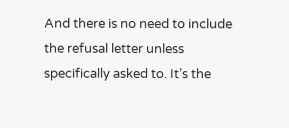And there is no need to include the refusal letter unless specifically asked to. It’s the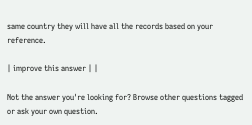same country they will have all the records based on your reference.

| improve this answer | |

Not the answer you're looking for? Browse other questions tagged or ask your own question.